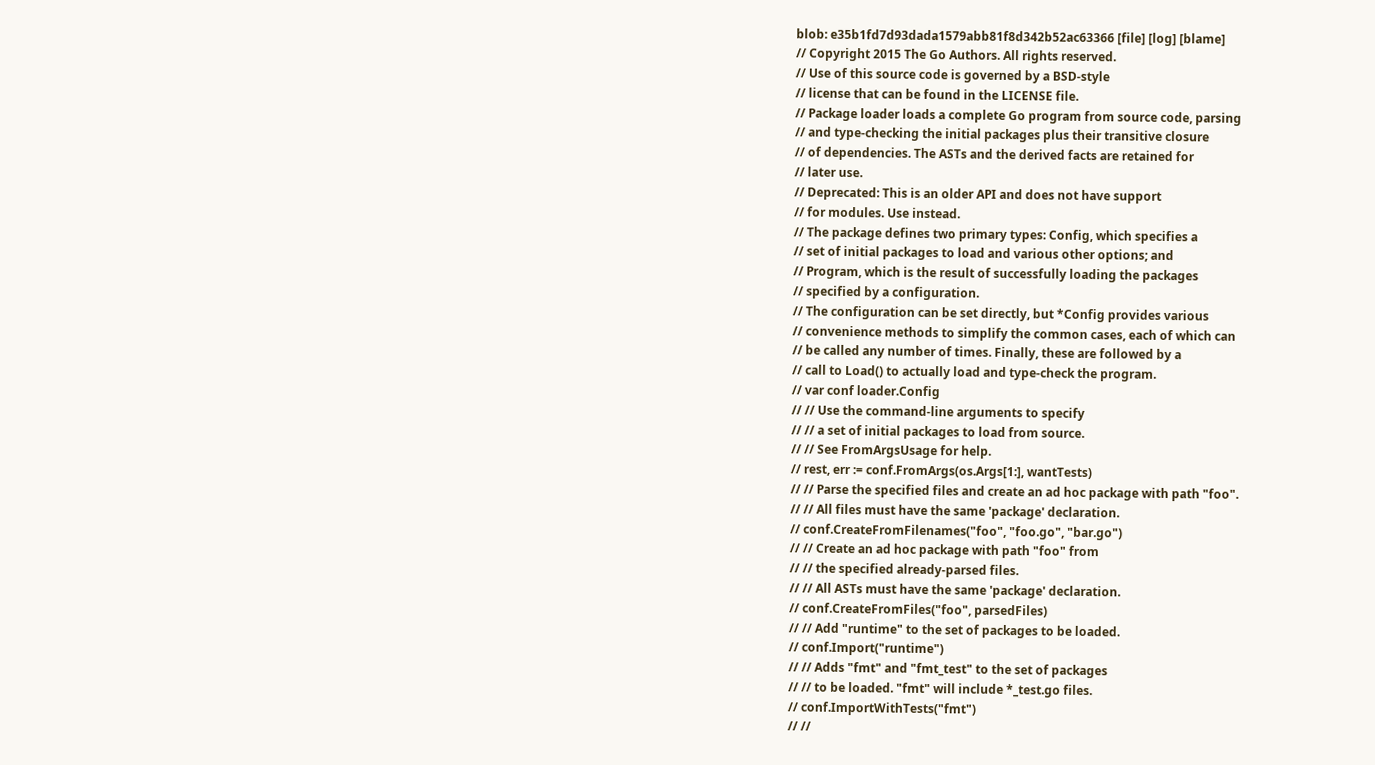blob: e35b1fd7d93dada1579abb81f8d342b52ac63366 [file] [log] [blame]
// Copyright 2015 The Go Authors. All rights reserved.
// Use of this source code is governed by a BSD-style
// license that can be found in the LICENSE file.
// Package loader loads a complete Go program from source code, parsing
// and type-checking the initial packages plus their transitive closure
// of dependencies. The ASTs and the derived facts are retained for
// later use.
// Deprecated: This is an older API and does not have support
// for modules. Use instead.
// The package defines two primary types: Config, which specifies a
// set of initial packages to load and various other options; and
// Program, which is the result of successfully loading the packages
// specified by a configuration.
// The configuration can be set directly, but *Config provides various
// convenience methods to simplify the common cases, each of which can
// be called any number of times. Finally, these are followed by a
// call to Load() to actually load and type-check the program.
// var conf loader.Config
// // Use the command-line arguments to specify
// // a set of initial packages to load from source.
// // See FromArgsUsage for help.
// rest, err := conf.FromArgs(os.Args[1:], wantTests)
// // Parse the specified files and create an ad hoc package with path "foo".
// // All files must have the same 'package' declaration.
// conf.CreateFromFilenames("foo", "foo.go", "bar.go")
// // Create an ad hoc package with path "foo" from
// // the specified already-parsed files.
// // All ASTs must have the same 'package' declaration.
// conf.CreateFromFiles("foo", parsedFiles)
// // Add "runtime" to the set of packages to be loaded.
// conf.Import("runtime")
// // Adds "fmt" and "fmt_test" to the set of packages
// // to be loaded. "fmt" will include *_test.go files.
// conf.ImportWithTests("fmt")
// //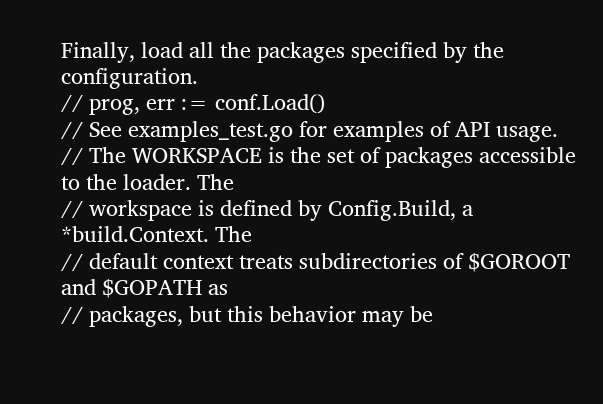Finally, load all the packages specified by the configuration.
// prog, err := conf.Load()
// See examples_test.go for examples of API usage.
// The WORKSPACE is the set of packages accessible to the loader. The
// workspace is defined by Config.Build, a *build.Context. The
// default context treats subdirectories of $GOROOT and $GOPATH as
// packages, but this behavior may be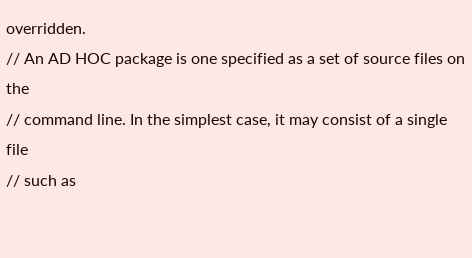overridden.
// An AD HOC package is one specified as a set of source files on the
// command line. In the simplest case, it may consist of a single file
// such as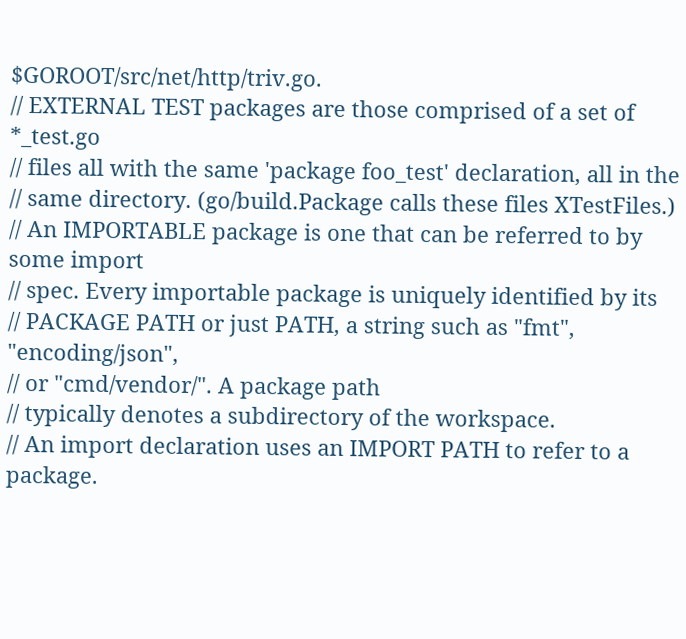$GOROOT/src/net/http/triv.go.
// EXTERNAL TEST packages are those comprised of a set of *_test.go
// files all with the same 'package foo_test' declaration, all in the
// same directory. (go/build.Package calls these files XTestFiles.)
// An IMPORTABLE package is one that can be referred to by some import
// spec. Every importable package is uniquely identified by its
// PACKAGE PATH or just PATH, a string such as "fmt", "encoding/json",
// or "cmd/vendor/". A package path
// typically denotes a subdirectory of the workspace.
// An import declaration uses an IMPORT PATH to refer to a package.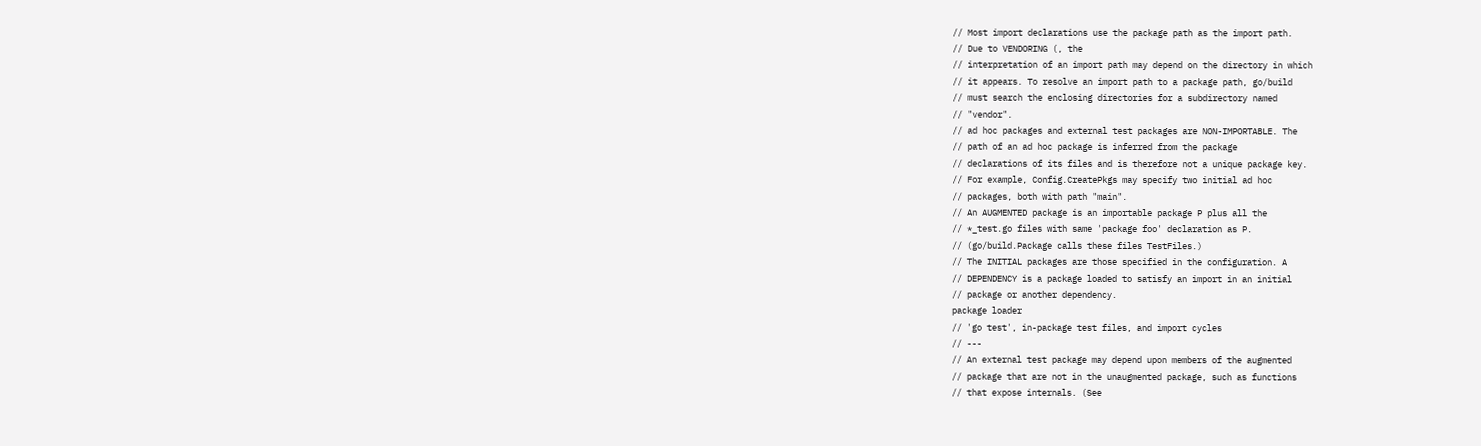// Most import declarations use the package path as the import path.
// Due to VENDORING (, the
// interpretation of an import path may depend on the directory in which
// it appears. To resolve an import path to a package path, go/build
// must search the enclosing directories for a subdirectory named
// "vendor".
// ad hoc packages and external test packages are NON-IMPORTABLE. The
// path of an ad hoc package is inferred from the package
// declarations of its files and is therefore not a unique package key.
// For example, Config.CreatePkgs may specify two initial ad hoc
// packages, both with path "main".
// An AUGMENTED package is an importable package P plus all the
// *_test.go files with same 'package foo' declaration as P.
// (go/build.Package calls these files TestFiles.)
// The INITIAL packages are those specified in the configuration. A
// DEPENDENCY is a package loaded to satisfy an import in an initial
// package or another dependency.
package loader
// 'go test', in-package test files, and import cycles
// ---
// An external test package may depend upon members of the augmented
// package that are not in the unaugmented package, such as functions
// that expose internals. (See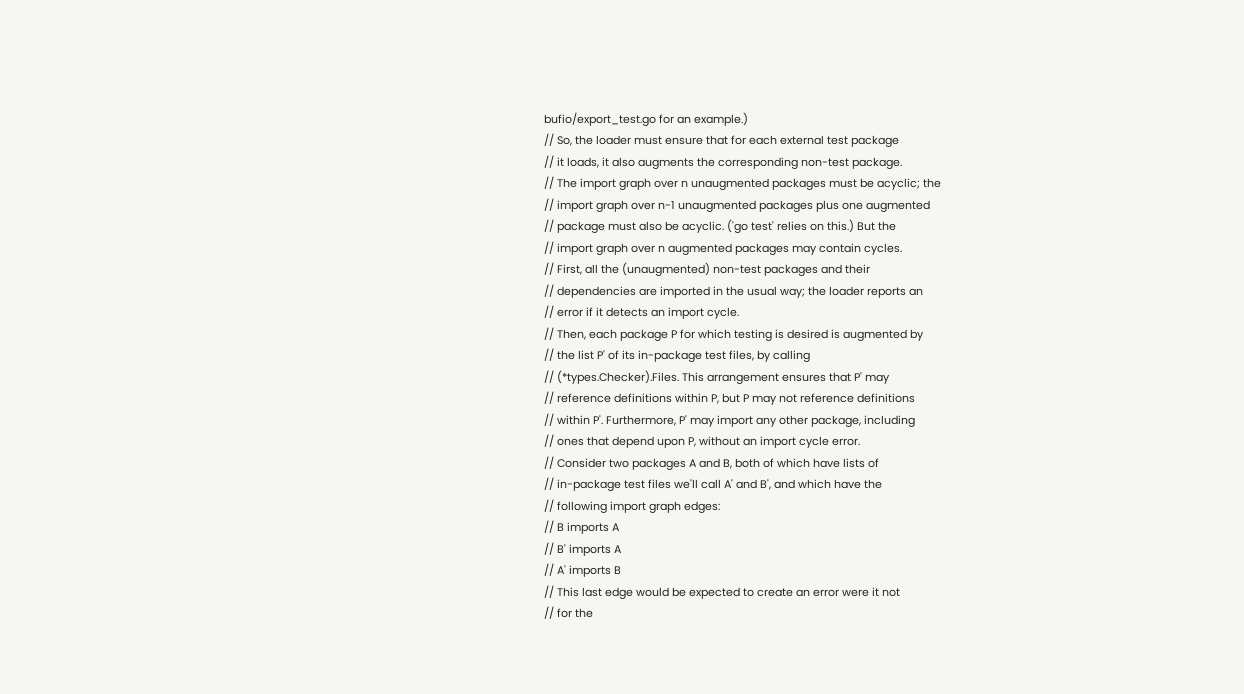bufio/export_test.go for an example.)
// So, the loader must ensure that for each external test package
// it loads, it also augments the corresponding non-test package.
// The import graph over n unaugmented packages must be acyclic; the
// import graph over n-1 unaugmented packages plus one augmented
// package must also be acyclic. ('go test' relies on this.) But the
// import graph over n augmented packages may contain cycles.
// First, all the (unaugmented) non-test packages and their
// dependencies are imported in the usual way; the loader reports an
// error if it detects an import cycle.
// Then, each package P for which testing is desired is augmented by
// the list P' of its in-package test files, by calling
// (*types.Checker).Files. This arrangement ensures that P' may
// reference definitions within P, but P may not reference definitions
// within P'. Furthermore, P' may import any other package, including
// ones that depend upon P, without an import cycle error.
// Consider two packages A and B, both of which have lists of
// in-package test files we'll call A' and B', and which have the
// following import graph edges:
// B imports A
// B' imports A
// A' imports B
// This last edge would be expected to create an error were it not
// for the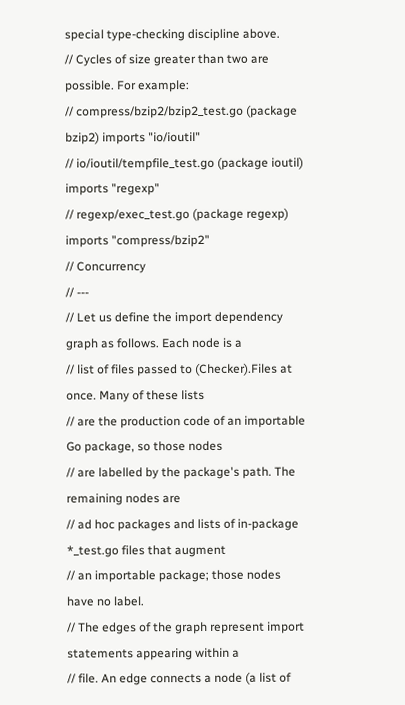special type-checking discipline above.
// Cycles of size greater than two are possible. For example:
// compress/bzip2/bzip2_test.go (package bzip2) imports "io/ioutil"
// io/ioutil/tempfile_test.go (package ioutil) imports "regexp"
// regexp/exec_test.go (package regexp) imports "compress/bzip2"
// Concurrency
// ---
// Let us define the import dependency graph as follows. Each node is a
// list of files passed to (Checker).Files at once. Many of these lists
// are the production code of an importable Go package, so those nodes
// are labelled by the package's path. The remaining nodes are
// ad hoc packages and lists of in-package *_test.go files that augment
// an importable package; those nodes have no label.
// The edges of the graph represent import statements appearing within a
// file. An edge connects a node (a list of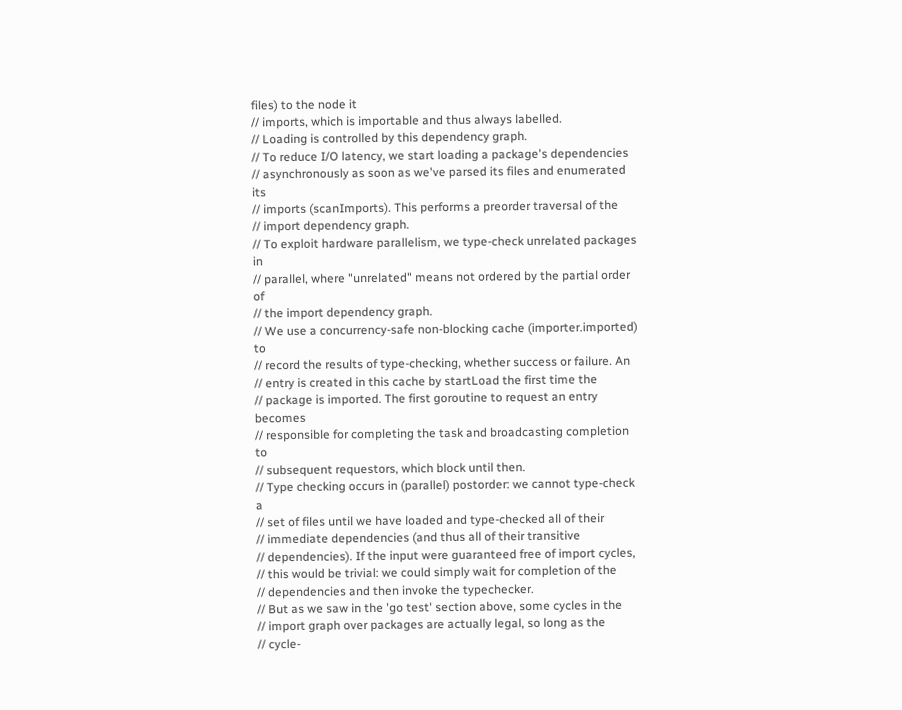files) to the node it
// imports, which is importable and thus always labelled.
// Loading is controlled by this dependency graph.
// To reduce I/O latency, we start loading a package's dependencies
// asynchronously as soon as we've parsed its files and enumerated its
// imports (scanImports). This performs a preorder traversal of the
// import dependency graph.
// To exploit hardware parallelism, we type-check unrelated packages in
// parallel, where "unrelated" means not ordered by the partial order of
// the import dependency graph.
// We use a concurrency-safe non-blocking cache (importer.imported) to
// record the results of type-checking, whether success or failure. An
// entry is created in this cache by startLoad the first time the
// package is imported. The first goroutine to request an entry becomes
// responsible for completing the task and broadcasting completion to
// subsequent requestors, which block until then.
// Type checking occurs in (parallel) postorder: we cannot type-check a
// set of files until we have loaded and type-checked all of their
// immediate dependencies (and thus all of their transitive
// dependencies). If the input were guaranteed free of import cycles,
// this would be trivial: we could simply wait for completion of the
// dependencies and then invoke the typechecker.
// But as we saw in the 'go test' section above, some cycles in the
// import graph over packages are actually legal, so long as the
// cycle-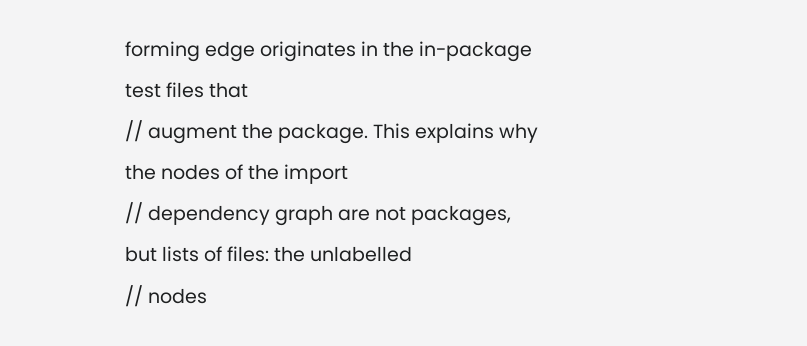forming edge originates in the in-package test files that
// augment the package. This explains why the nodes of the import
// dependency graph are not packages, but lists of files: the unlabelled
// nodes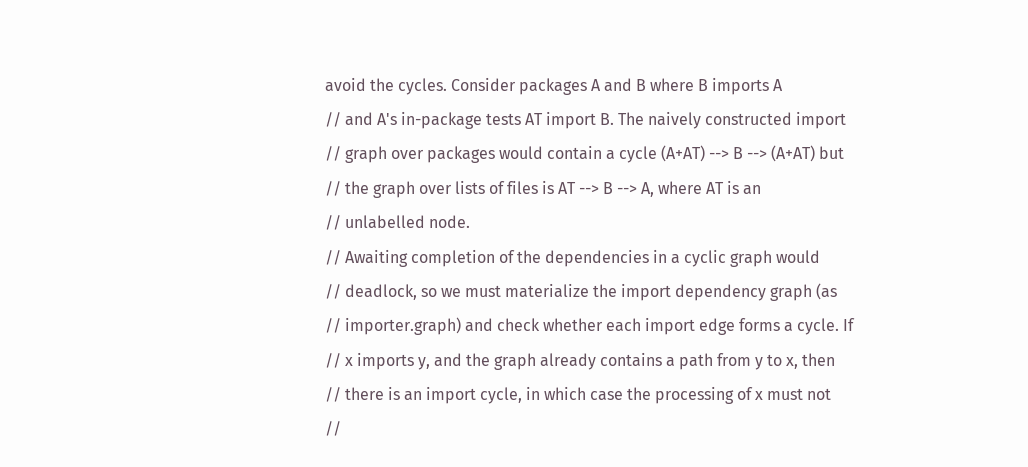avoid the cycles. Consider packages A and B where B imports A
// and A's in-package tests AT import B. The naively constructed import
// graph over packages would contain a cycle (A+AT) --> B --> (A+AT) but
// the graph over lists of files is AT --> B --> A, where AT is an
// unlabelled node.
// Awaiting completion of the dependencies in a cyclic graph would
// deadlock, so we must materialize the import dependency graph (as
// importer.graph) and check whether each import edge forms a cycle. If
// x imports y, and the graph already contains a path from y to x, then
// there is an import cycle, in which case the processing of x must not
//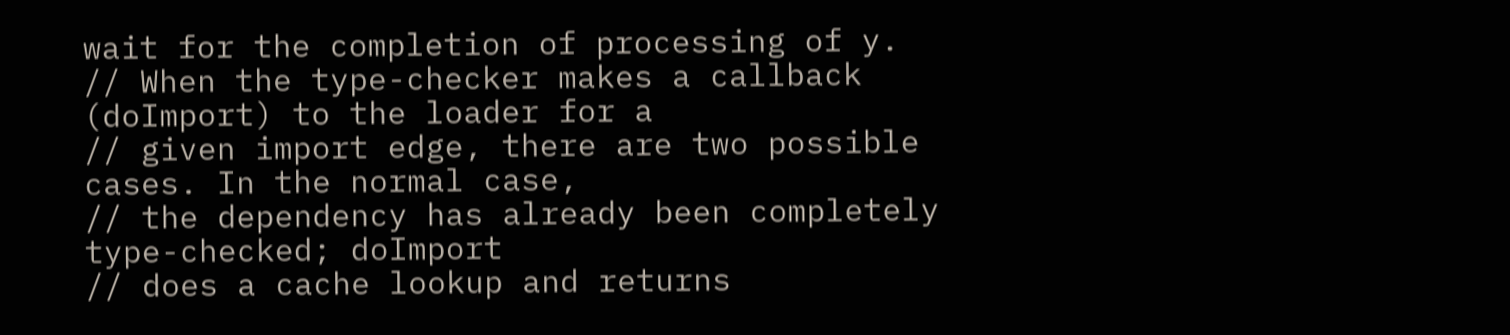wait for the completion of processing of y.
// When the type-checker makes a callback (doImport) to the loader for a
// given import edge, there are two possible cases. In the normal case,
// the dependency has already been completely type-checked; doImport
// does a cache lookup and returns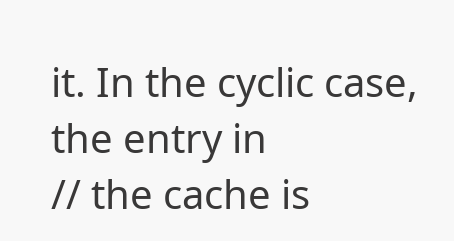it. In the cyclic case, the entry in
// the cache is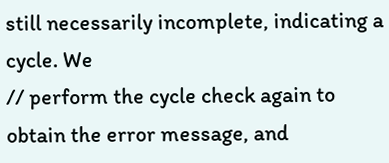still necessarily incomplete, indicating a cycle. We
// perform the cycle check again to obtain the error message, and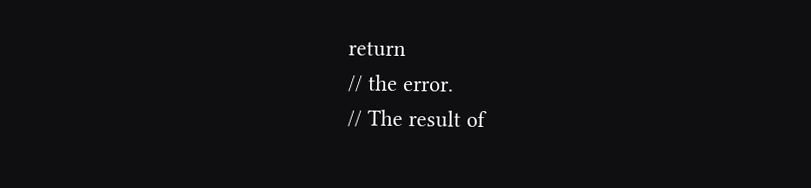return
// the error.
// The result of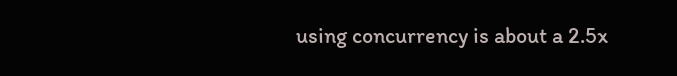using concurrency is about a 2.5x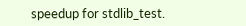speedup for stdlib_test.